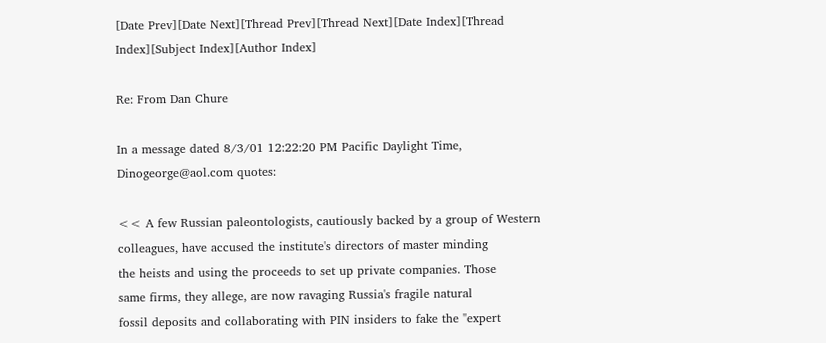[Date Prev][Date Next][Thread Prev][Thread Next][Date Index][Thread Index][Subject Index][Author Index]

Re: From Dan Chure

In a message dated 8/3/01 12:22:20 PM Pacific Daylight Time,
Dinogeorge@aol.com quotes:

<< A few Russian paleontologists, cautiously backed by a group of Western
colleagues, have accused the institute's directors of master minding
the heists and using the proceeds to set up private companies. Those
same firms, they allege, are now ravaging Russia's fragile natural
fossil deposits and collaborating with PIN insiders to fake the "expert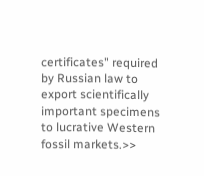certificates" required by Russian law to export scientifically
important specimens to lucrative Western fossil markets.>>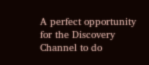A perfect opportunity for the Discovery Channel to do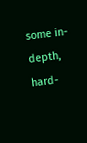some in-depth,
hard-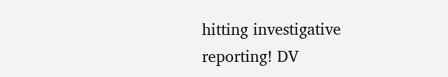hitting investigative reporting! DV